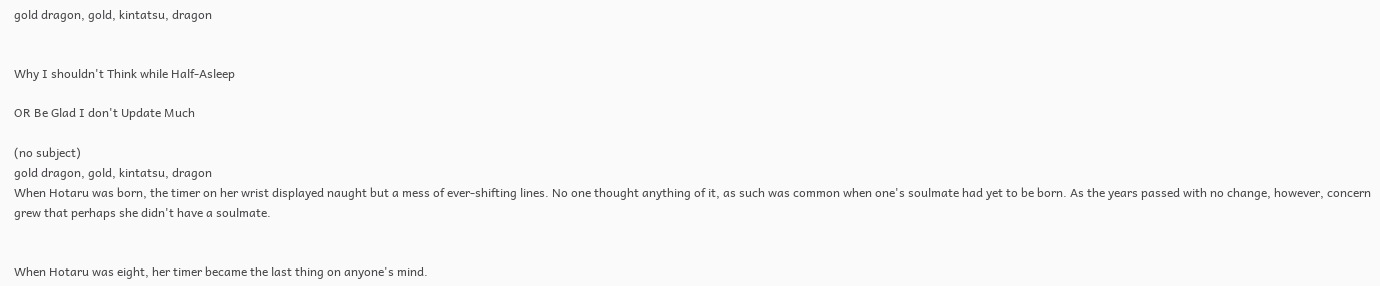gold dragon, gold, kintatsu, dragon


Why I shouldn't Think while Half-Asleep

OR Be Glad I don't Update Much

(no subject)
gold dragon, gold, kintatsu, dragon
When Hotaru was born, the timer on her wrist displayed naught but a mess of ever-shifting lines. No one thought anything of it, as such was common when one's soulmate had yet to be born. As the years passed with no change, however, concern grew that perhaps she didn't have a soulmate.


When Hotaru was eight, her timer became the last thing on anyone's mind.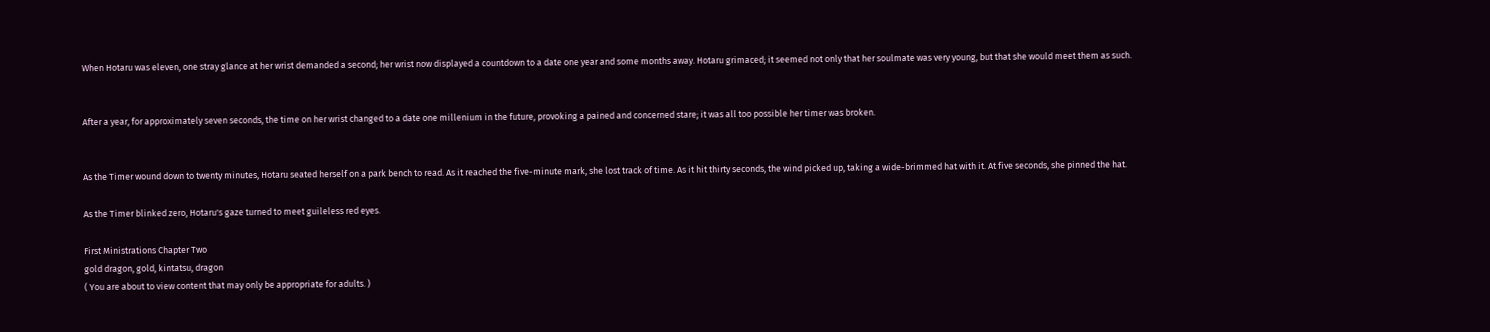When Hotaru was eleven, one stray glance at her wrist demanded a second; her wrist now displayed a countdown to a date one year and some months away. Hotaru grimaced; it seemed not only that her soulmate was very young, but that she would meet them as such.


After a year, for approximately seven seconds, the time on her wrist changed to a date one millenium in the future, provoking a pained and concerned stare; it was all too possible her timer was broken.


As the Timer wound down to twenty minutes, Hotaru seated herself on a park bench to read. As it reached the five-minute mark, she lost track of time. As it hit thirty seconds, the wind picked up, taking a wide-brimmed hat with it. At five seconds, she pinned the hat.

As the Timer blinked zero, Hotaru's gaze turned to meet guileless red eyes.

First Ministrations Chapter Two
gold dragon, gold, kintatsu, dragon
( You are about to view content that may only be appropriate for adults. )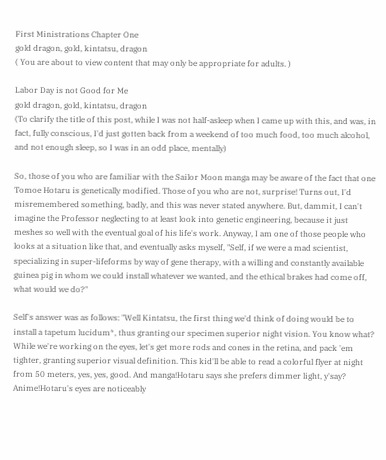First Ministrations Chapter One
gold dragon, gold, kintatsu, dragon
( You are about to view content that may only be appropriate for adults. )

Labor Day is not Good for Me
gold dragon, gold, kintatsu, dragon
(To clarify the title of this post, while I was not half-asleep when I came up with this, and was, in fact, fully conscious, I'd just gotten back from a weekend of too much food, too much alcohol, and not enough sleep, so I was in an odd place, mentally)

So, those of you who are familiar with the Sailor Moon manga may be aware of the fact that one Tomoe Hotaru is genetically modified. Those of you who are not, surprise! Turns out, I'd misremembered something, badly, and this was never stated anywhere. But, dammit, I can't imagine the Professor neglecting to at least look into genetic engineering, because it just meshes so well with the eventual goal of his life's work. Anyway, I am one of those people who looks at a situation like that, and eventually asks myself, "Self, if we were a mad scientist, specializing in super-lifeforms by way of gene therapy, with a willing and constantly available guinea pig in whom we could install whatever we wanted, and the ethical brakes had come off, what would we do?"

Self's answer was as follows: "Well Kintatsu, the first thing we'd think of doing would be to install a tapetum lucidum*, thus granting our specimen superior night vision. You know what? While we're working on the eyes, let's get more rods and cones in the retina, and pack 'em tighter, granting superior visual definition. This kid'll be able to read a colorful flyer at night from 50 meters, yes, yes, good. And manga!Hotaru says she prefers dimmer light, y'say? Anime!Hotaru's eyes are noticeably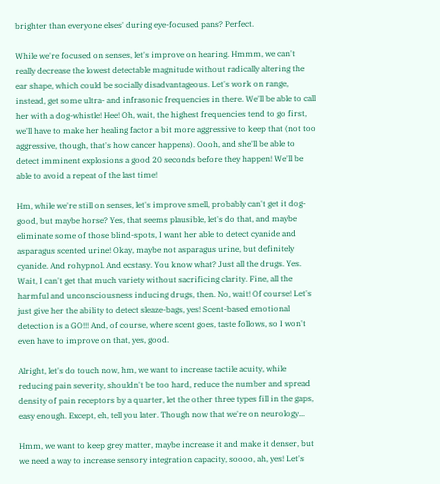brighter than everyone elses' during eye-focused pans? Perfect.

While we're focused on senses, let's improve on hearing. Hmmm, we can't really decrease the lowest detectable magnitude without radically altering the ear shape, which could be socially disadvantageous. Let's work on range, instead, get some ultra- and infrasonic frequencies in there. We'll be able to call her with a dog-whistle! Hee! Oh, wait, the highest frequencies tend to go first, we'll have to make her healing factor a bit more aggressive to keep that (not too aggressive, though, that's how cancer happens). Oooh, and she'll be able to detect imminent explosions a good 20 seconds before they happen! We'll be able to avoid a repeat of the last time!

Hm, while we're still on senses, let's improve smell, probably can't get it dog-good, but maybe horse? Yes, that seems plausible, let's do that, and maybe eliminate some of those blind-spots, I want her able to detect cyanide and asparagus scented urine! Okay, maybe not asparagus urine, but definitely cyanide. And rohypnol. And ecstasy. You know what? Just all the drugs. Yes. Wait, I can't get that much variety without sacrificing clarity. Fine, all the harmful and unconsciousness inducing drugs, then. No, wait! Of course! Let's just give her the ability to detect sleaze-bags, yes! Scent-based emotional detection is a GO!!! And, of course, where scent goes, taste follows, so I won't even have to improve on that, yes, good.

Alright, let's do touch now, hm, we want to increase tactile acuity, while reducing pain severity, shouldn't be too hard, reduce the number and spread density of pain receptors by a quarter, let the other three types fill in the gaps, easy enough. Except, eh, tell you later. Though now that we're on neurology...

Hmm, we want to keep grey matter, maybe increase it and make it denser, but we need a way to increase sensory integration capacity, soooo, ah, yes! Let's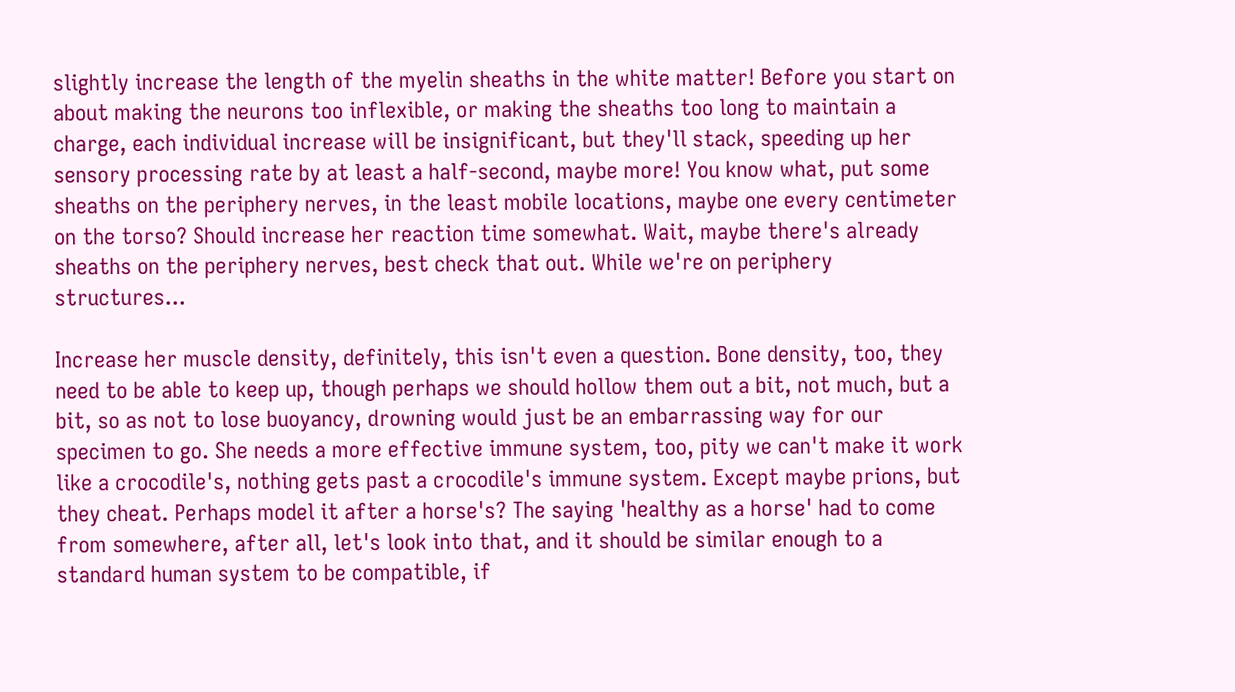slightly increase the length of the myelin sheaths in the white matter! Before you start on about making the neurons too inflexible, or making the sheaths too long to maintain a charge, each individual increase will be insignificant, but they'll stack, speeding up her sensory processing rate by at least a half-second, maybe more! You know what, put some sheaths on the periphery nerves, in the least mobile locations, maybe one every centimeter on the torso? Should increase her reaction time somewhat. Wait, maybe there's already sheaths on the periphery nerves, best check that out. While we're on periphery structures...

Increase her muscle density, definitely, this isn't even a question. Bone density, too, they need to be able to keep up, though perhaps we should hollow them out a bit, not much, but a bit, so as not to lose buoyancy, drowning would just be an embarrassing way for our specimen to go. She needs a more effective immune system, too, pity we can't make it work like a crocodile's, nothing gets past a crocodile's immune system. Except maybe prions, but they cheat. Perhaps model it after a horse's? The saying 'healthy as a horse' had to come from somewhere, after all, let's look into that, and it should be similar enough to a standard human system to be compatible, if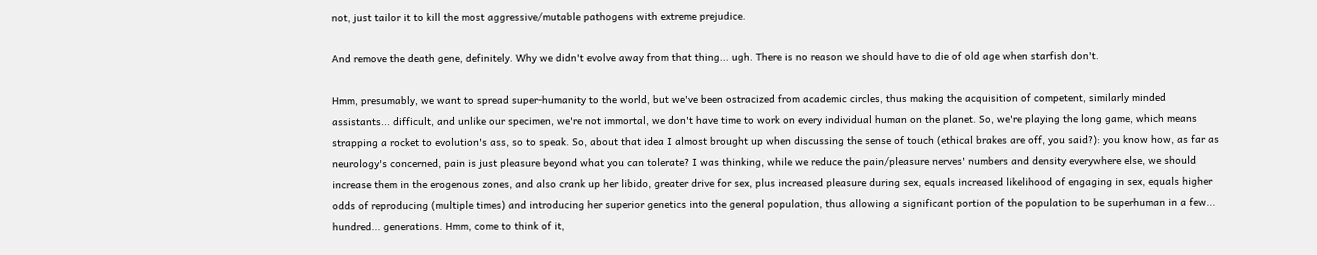not, just tailor it to kill the most aggressive/mutable pathogens with extreme prejudice.

And remove the death gene, definitely. Why we didn't evolve away from that thing... ugh. There is no reason we should have to die of old age when starfish don't.

Hmm, presumably, we want to spread super-humanity to the world, but we've been ostracized from academic circles, thus making the acquisition of competent, similarly minded assistants... difficult, and unlike our specimen, we're not immortal, we don't have time to work on every individual human on the planet. So, we're playing the long game, which means strapping a rocket to evolution's ass, so to speak. So, about that idea I almost brought up when discussing the sense of touch (ethical brakes are off, you said?): you know how, as far as neurology's concerned, pain is just pleasure beyond what you can tolerate? I was thinking, while we reduce the pain/pleasure nerves' numbers and density everywhere else, we should increase them in the erogenous zones, and also crank up her libido, greater drive for sex, plus increased pleasure during sex, equals increased likelihood of engaging in sex, equals higher odds of reproducing (multiple times) and introducing her superior genetics into the general population, thus allowing a significant portion of the population to be superhuman in a few... hundred... generations. Hmm, come to think of it,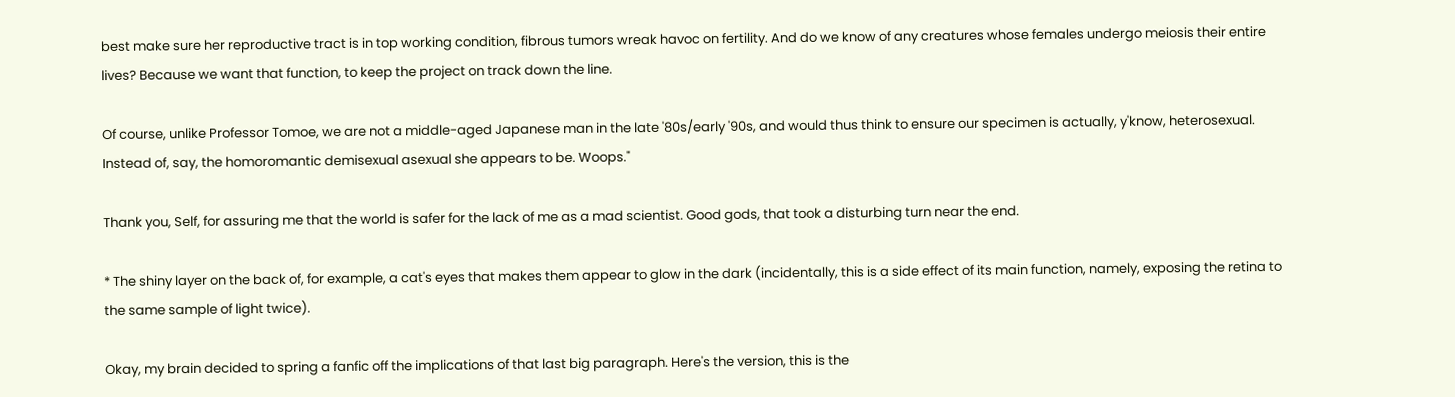best make sure her reproductive tract is in top working condition, fibrous tumors wreak havoc on fertility. And do we know of any creatures whose females undergo meiosis their entire lives? Because we want that function, to keep the project on track down the line.

Of course, unlike Professor Tomoe, we are not a middle-aged Japanese man in the late '80s/early '90s, and would thus think to ensure our specimen is actually, y'know, heterosexual. Instead of, say, the homoromantic demisexual asexual she appears to be. Woops."

Thank you, Self, for assuring me that the world is safer for the lack of me as a mad scientist. Good gods, that took a disturbing turn near the end.

* The shiny layer on the back of, for example, a cat's eyes that makes them appear to glow in the dark (incidentally, this is a side effect of its main function, namely, exposing the retina to the same sample of light twice).

Okay, my brain decided to spring a fanfic off the implications of that last big paragraph. Here's the version, this is the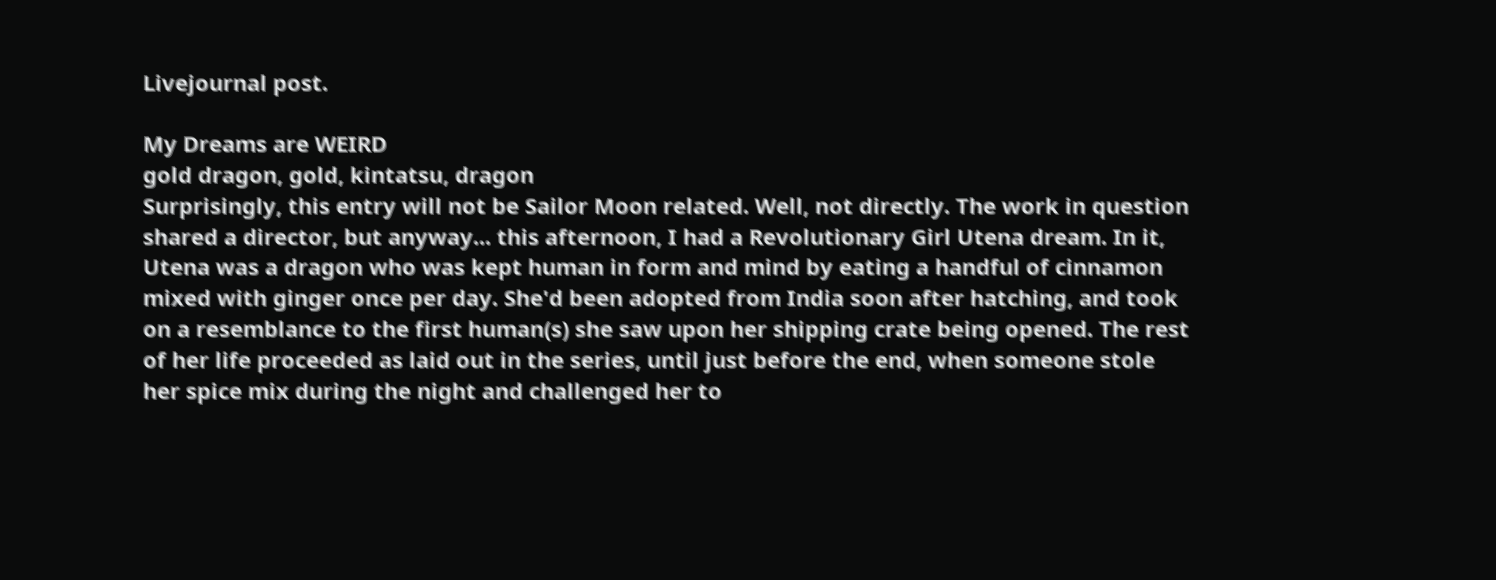Livejournal post.

My Dreams are WEIRD
gold dragon, gold, kintatsu, dragon
Surprisingly, this entry will not be Sailor Moon related. Well, not directly. The work in question shared a director, but anyway... this afternoon, I had a Revolutionary Girl Utena dream. In it, Utena was a dragon who was kept human in form and mind by eating a handful of cinnamon mixed with ginger once per day. She'd been adopted from India soon after hatching, and took on a resemblance to the first human(s) she saw upon her shipping crate being opened. The rest of her life proceeded as laid out in the series, until just before the end, when someone stole her spice mix during the night and challenged her to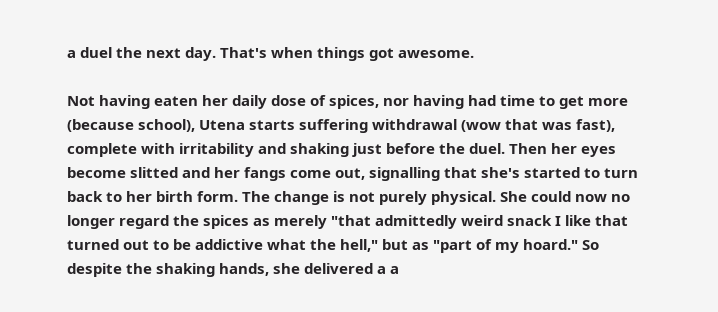a duel the next day. That's when things got awesome.

Not having eaten her daily dose of spices, nor having had time to get more (because school), Utena starts suffering withdrawal (wow that was fast), complete with irritability and shaking just before the duel. Then her eyes become slitted and her fangs come out, signalling that she's started to turn back to her birth form. The change is not purely physical. She could now no longer regard the spices as merely "that admittedly weird snack I like that turned out to be addictive what the hell," but as "part of my hoard." So despite the shaking hands, she delivered a a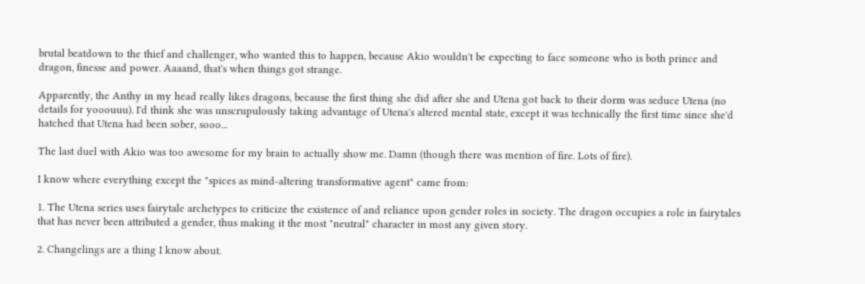brutal beatdown to the thief and challenger, who wanted this to happen, because Akio wouldn't be expecting to face someone who is both prince and dragon, finesse and power. Aaaand, that's when things got strange.

Apparently, the Anthy in my head really likes dragons, because the first thing she did after she and Utena got back to their dorm was seduce Utena (no details for yooouuu). I'd think she was unscrupulously taking advantage of Utena's altered mental state, except it was technically the first time since she'd hatched that Utena had been sober, sooo...

The last duel with Akio was too awesome for my brain to actually show me. Damn (though there was mention of fire. Lots of fire).

I know where everything except the "spices as mind-altering transformative agent" came from:

1. The Utena series uses fairytale archetypes to criticize the existence of and reliance upon gender roles in society. The dragon occupies a role in fairytales that has never been attributed a gender, thus making it the most "neutral" character in most any given story.

2. Changelings are a thing I know about.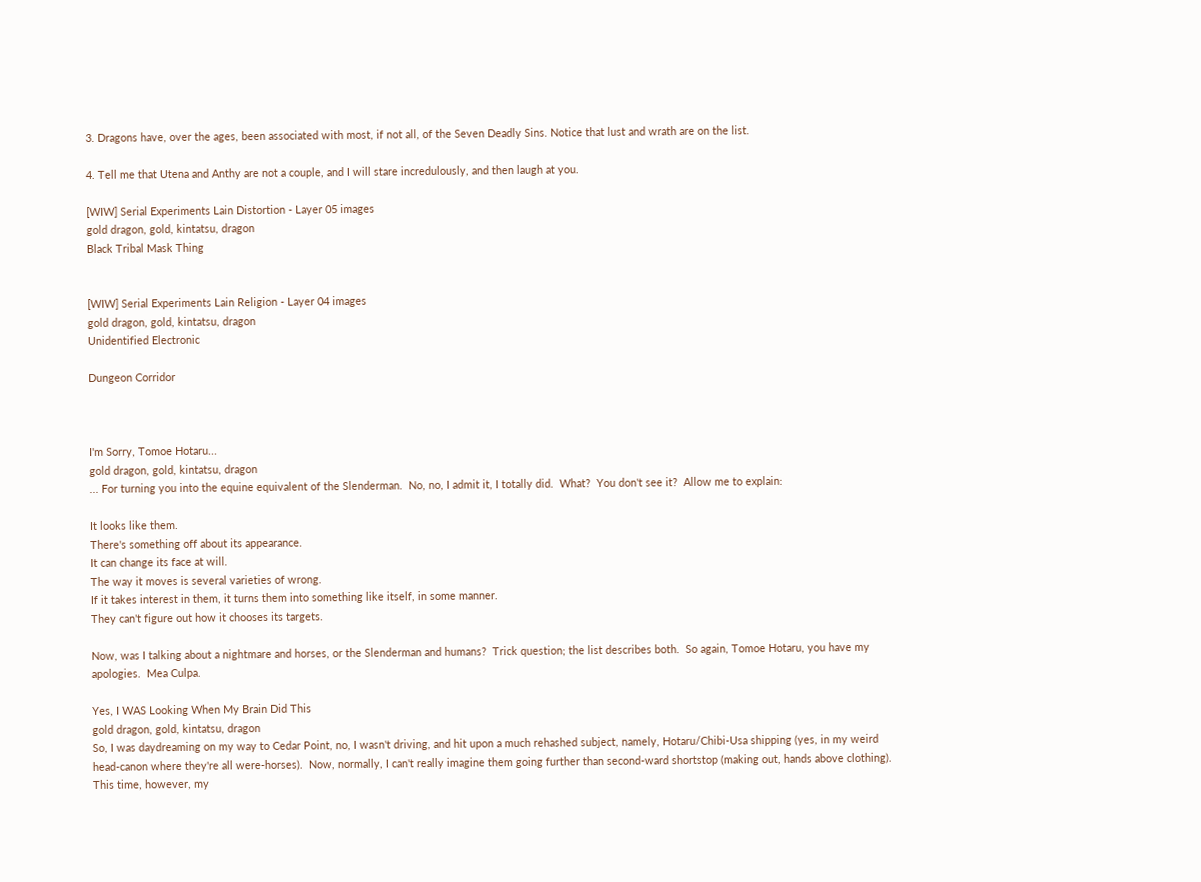3. Dragons have, over the ages, been associated with most, if not all, of the Seven Deadly Sins. Notice that lust and wrath are on the list.

4. Tell me that Utena and Anthy are not a couple, and I will stare incredulously, and then laugh at you.

[WIW] Serial Experiments Lain Distortion - Layer 05 images
gold dragon, gold, kintatsu, dragon
Black Tribal Mask Thing


[WIW] Serial Experiments Lain Religion - Layer 04 images
gold dragon, gold, kintatsu, dragon
Unidentified Electronic

Dungeon Corridor



I'm Sorry, Tomoe Hotaru...
gold dragon, gold, kintatsu, dragon
... For turning you into the equine equivalent of the Slenderman.  No, no, I admit it, I totally did.  What?  You don't see it?  Allow me to explain:

It looks like them.
There's something off about its appearance.
It can change its face at will.
The way it moves is several varieties of wrong.
If it takes interest in them, it turns them into something like itself, in some manner.
They can't figure out how it chooses its targets.

Now, was I talking about a nightmare and horses, or the Slenderman and humans?  Trick question; the list describes both.  So again, Tomoe Hotaru, you have my apologies.  Mea Culpa.

Yes, I WAS Looking When My Brain Did This
gold dragon, gold, kintatsu, dragon
So, I was daydreaming on my way to Cedar Point, no, I wasn't driving, and hit upon a much rehashed subject, namely, Hotaru/Chibi-Usa shipping (yes, in my weird head-canon where they're all were-horses).  Now, normally, I can't really imagine them going further than second-ward shortstop (making out, hands above clothing).  This time, however, my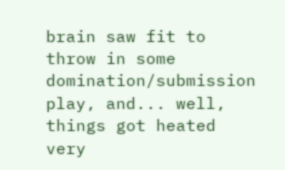brain saw fit to throw in some domination/submission play, and... well, things got heated very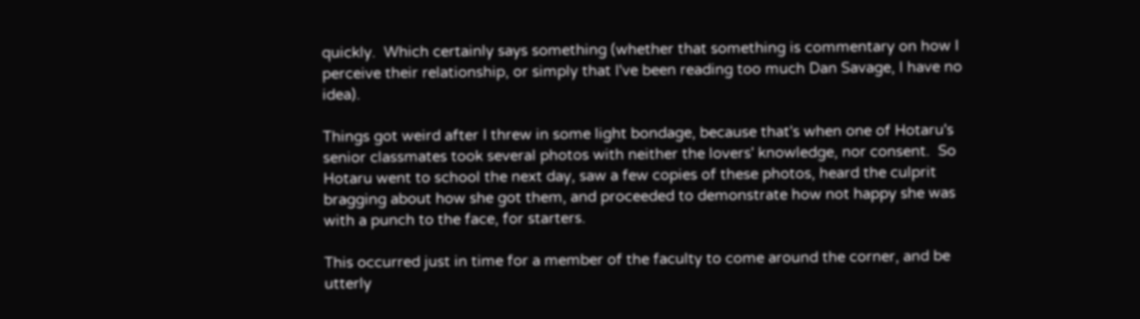quickly.  Which certainly says something (whether that something is commentary on how I perceive their relationship, or simply that I've been reading too much Dan Savage, I have no idea).

Things got weird after I threw in some light bondage, because that's when one of Hotaru's senior classmates took several photos with neither the lovers' knowledge, nor consent.  So Hotaru went to school the next day, saw a few copies of these photos, heard the culprit bragging about how she got them, and proceeded to demonstrate how not happy she was with a punch to the face, for starters.

This occurred just in time for a member of the faculty to come around the corner, and be utterly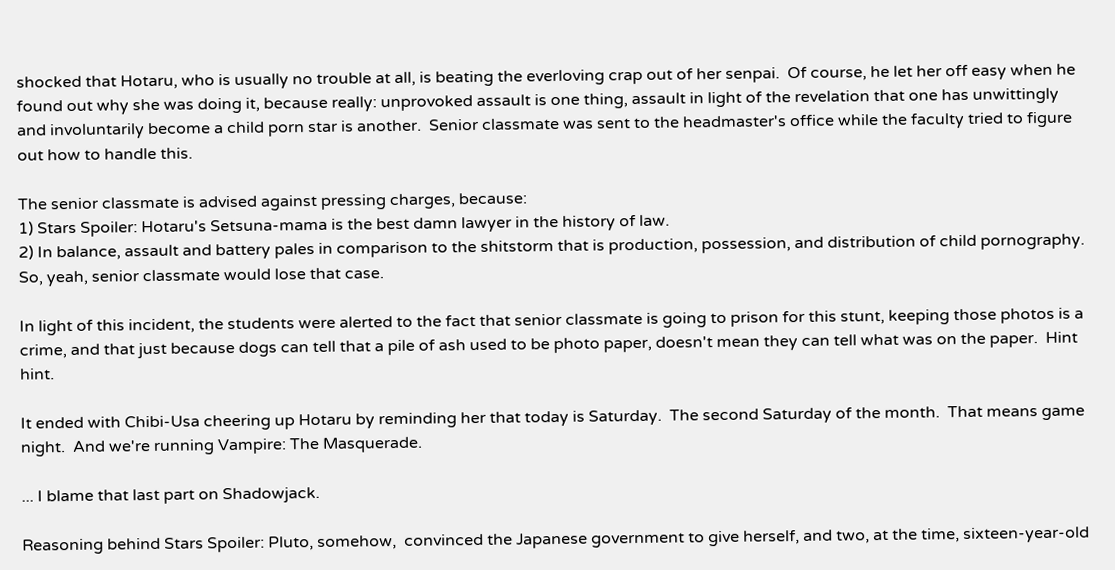shocked that Hotaru, who is usually no trouble at all, is beating the everloving crap out of her senpai.  Of course, he let her off easy when he found out why she was doing it, because really: unprovoked assault is one thing, assault in light of the revelation that one has unwittingly and involuntarily become a child porn star is another.  Senior classmate was sent to the headmaster's office while the faculty tried to figure out how to handle this.

The senior classmate is advised against pressing charges, because:
1) Stars Spoiler: Hotaru's Setsuna-mama is the best damn lawyer in the history of law.
2) In balance, assault and battery pales in comparison to the shitstorm that is production, possession, and distribution of child pornography.
So, yeah, senior classmate would lose that case.

In light of this incident, the students were alerted to the fact that senior classmate is going to prison for this stunt, keeping those photos is a crime, and that just because dogs can tell that a pile of ash used to be photo paper, doesn't mean they can tell what was on the paper.  Hint hint.

It ended with Chibi-Usa cheering up Hotaru by reminding her that today is Saturday.  The second Saturday of the month.  That means game night.  And we're running Vampire: The Masquerade.

... I blame that last part on Shadowjack.

Reasoning behind Stars Spoiler: Pluto, somehow,  convinced the Japanese government to give herself, and two, at the time, sixteen-year-old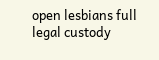open lesbians full legal custody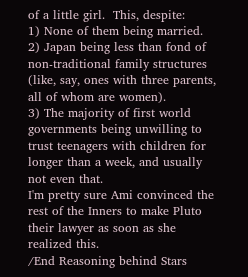of a little girl.  This, despite:
1) None of them being married.
2) Japan being less than fond of non-traditional family structures (like, say, ones with three parents, all of whom are women).
3) The majority of first world governments being unwilling to trust teenagers with children for longer than a week, and usually not even that.
I'm pretty sure Ami convinced the rest of the Inners to make Pluto their lawyer as soon as she realized this.
/End Reasoning behind Stars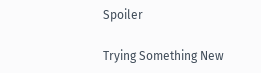Spoiler

Trying Something New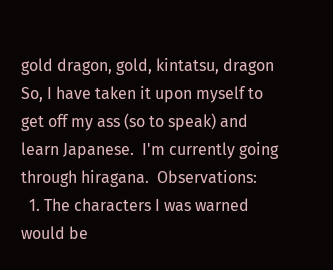gold dragon, gold, kintatsu, dragon
So, I have taken it upon myself to get off my ass (so to speak) and learn Japanese.  I'm currently going through hiragana.  Observations:
  1. The characters I was warned would be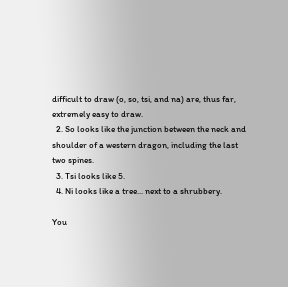difficult to draw (o, so, tsi, and na) are, thus far, extremely easy to draw.
  2. So looks like the junction between the neck and shoulder of a western dragon, including the last two spines.
  3. Tsi looks like 5.
  4. Ni looks like a tree... next to a shrubbery.

You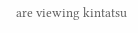are viewing kintatsu